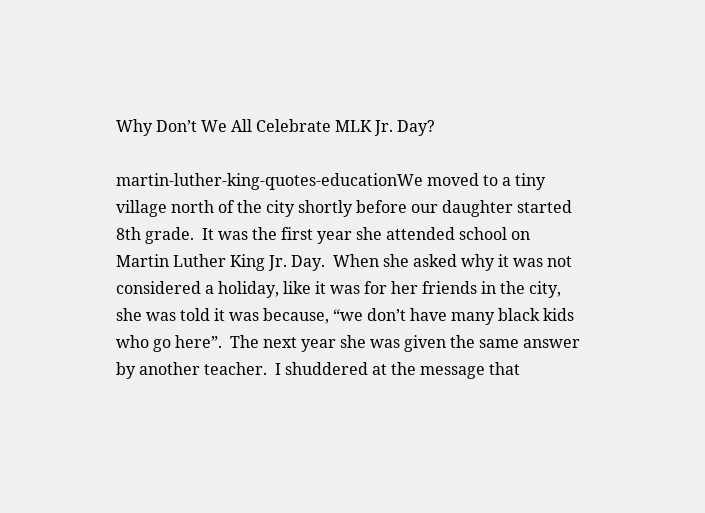Why Don’t We All Celebrate MLK Jr. Day?

martin-luther-king-quotes-educationWe moved to a tiny village north of the city shortly before our daughter started 8th grade.  It was the first year she attended school on Martin Luther King Jr. Day.  When she asked why it was not considered a holiday, like it was for her friends in the city, she was told it was because, “we don’t have many black kids who go here”.  The next year she was given the same answer by another teacher.  I shuddered at the message that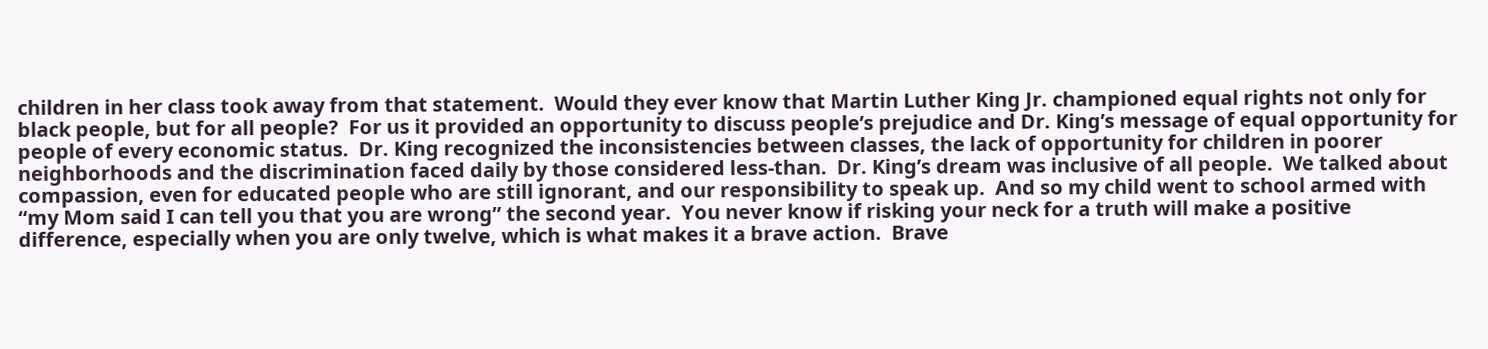children in her class took away from that statement.  Would they ever know that Martin Luther King Jr. championed equal rights not only for black people, but for all people?  For us it provided an opportunity to discuss people’s prejudice and Dr. King’s message of equal opportunity for people of every economic status.  Dr. King recognized the inconsistencies between classes, the lack of opportunity for children in poorer neighborhoods and the discrimination faced daily by those considered less-than.  Dr. King’s dream was inclusive of all people.  We talked about compassion, even for educated people who are still ignorant, and our responsibility to speak up.  And so my child went to school armed with “my Mom said I can tell you that you are wrong” the second year.  You never know if risking your neck for a truth will make a positive difference, especially when you are only twelve, which is what makes it a brave action.  Brave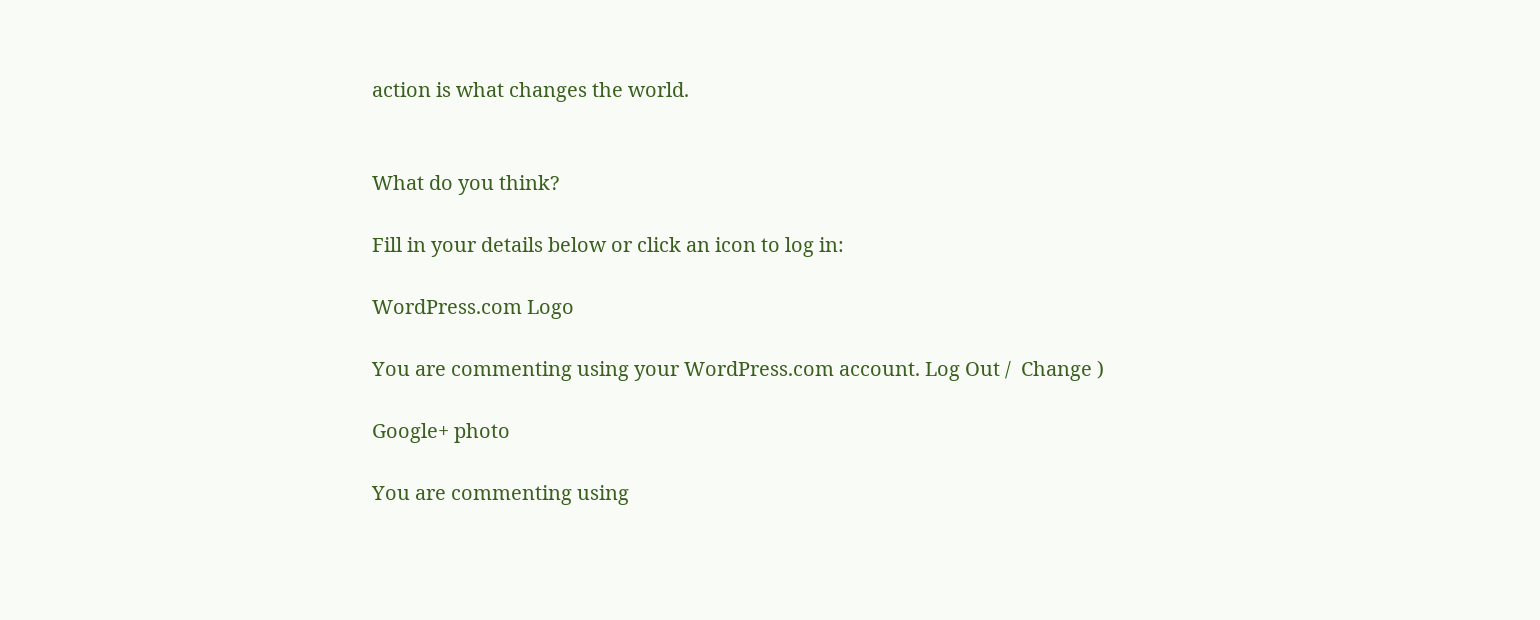action is what changes the world.


What do you think?

Fill in your details below or click an icon to log in:

WordPress.com Logo

You are commenting using your WordPress.com account. Log Out /  Change )

Google+ photo

You are commenting using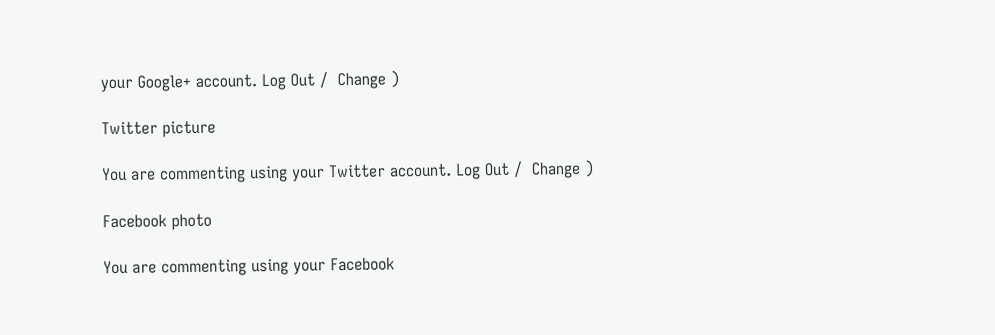your Google+ account. Log Out /  Change )

Twitter picture

You are commenting using your Twitter account. Log Out /  Change )

Facebook photo

You are commenting using your Facebook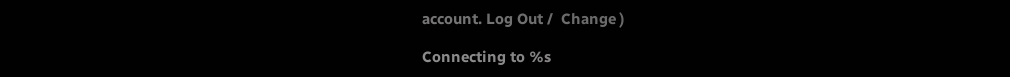account. Log Out /  Change )

Connecting to %s